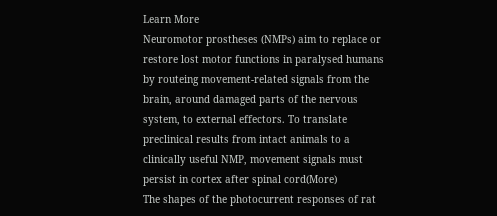Learn More
Neuromotor prostheses (NMPs) aim to replace or restore lost motor functions in paralysed humans by routeing movement-related signals from the brain, around damaged parts of the nervous system, to external effectors. To translate preclinical results from intact animals to a clinically useful NMP, movement signals must persist in cortex after spinal cord(More)
The shapes of the photocurrent responses of rat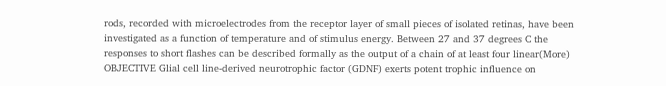rods, recorded with microelectrodes from the receptor layer of small pieces of isolated retinas, have been investigated as a function of temperature and of stimulus energy. Between 27 and 37 degrees C the responses to short flashes can be described formally as the output of a chain of at least four linear(More)
OBJECTIVE Glial cell line-derived neurotrophic factor (GDNF) exerts potent trophic influence on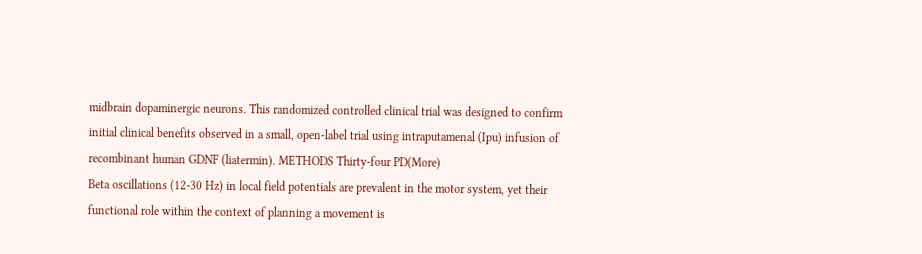midbrain dopaminergic neurons. This randomized controlled clinical trial was designed to confirm initial clinical benefits observed in a small, open-label trial using intraputamenal (Ipu) infusion of recombinant human GDNF (liatermin). METHODS Thirty-four PD(More)
Beta oscillations (12-30 Hz) in local field potentials are prevalent in the motor system, yet their functional role within the context of planning a movement is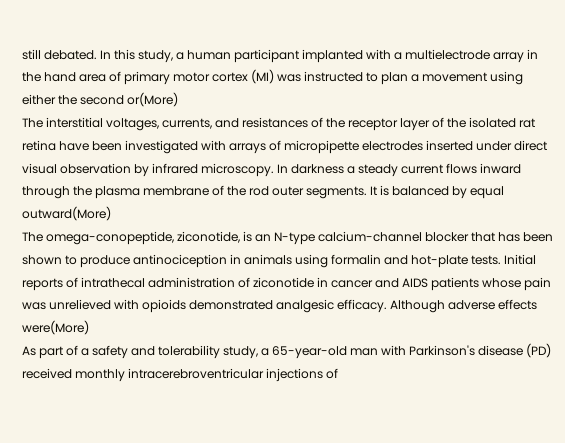still debated. In this study, a human participant implanted with a multielectrode array in the hand area of primary motor cortex (MI) was instructed to plan a movement using either the second or(More)
The interstitial voltages, currents, and resistances of the receptor layer of the isolated rat retina have been investigated with arrays of micropipette electrodes inserted under direct visual observation by infrared microscopy. In darkness a steady current flows inward through the plasma membrane of the rod outer segments. It is balanced by equal outward(More)
The omega-conopeptide, ziconotide, is an N-type calcium-channel blocker that has been shown to produce antinociception in animals using formalin and hot-plate tests. Initial reports of intrathecal administration of ziconotide in cancer and AIDS patients whose pain was unrelieved with opioids demonstrated analgesic efficacy. Although adverse effects were(More)
As part of a safety and tolerability study, a 65-year-old man with Parkinson's disease (PD) received monthly intracerebroventricular injections of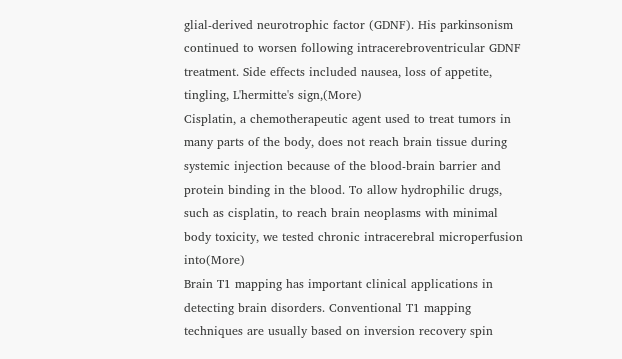glial-derived neurotrophic factor (GDNF). His parkinsonism continued to worsen following intracerebroventricular GDNF treatment. Side effects included nausea, loss of appetite, tingling, L'hermitte's sign,(More)
Cisplatin, a chemotherapeutic agent used to treat tumors in many parts of the body, does not reach brain tissue during systemic injection because of the blood-brain barrier and protein binding in the blood. To allow hydrophilic drugs, such as cisplatin, to reach brain neoplasms with minimal body toxicity, we tested chronic intracerebral microperfusion into(More)
Brain T1 mapping has important clinical applications in detecting brain disorders. Conventional T1 mapping techniques are usually based on inversion recovery spin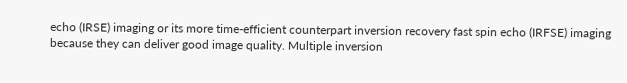echo (IRSE) imaging or its more time-efficient counterpart inversion recovery fast spin echo (IRFSE) imaging because they can deliver good image quality. Multiple inversion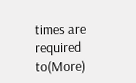times are required to(More)